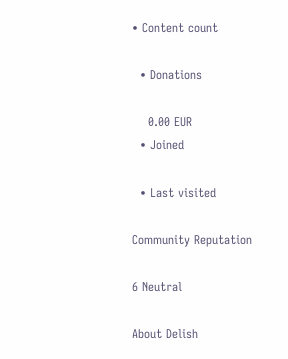• Content count

  • Donations

    0.00 EUR
  • Joined

  • Last visited

Community Reputation

6 Neutral

About Delish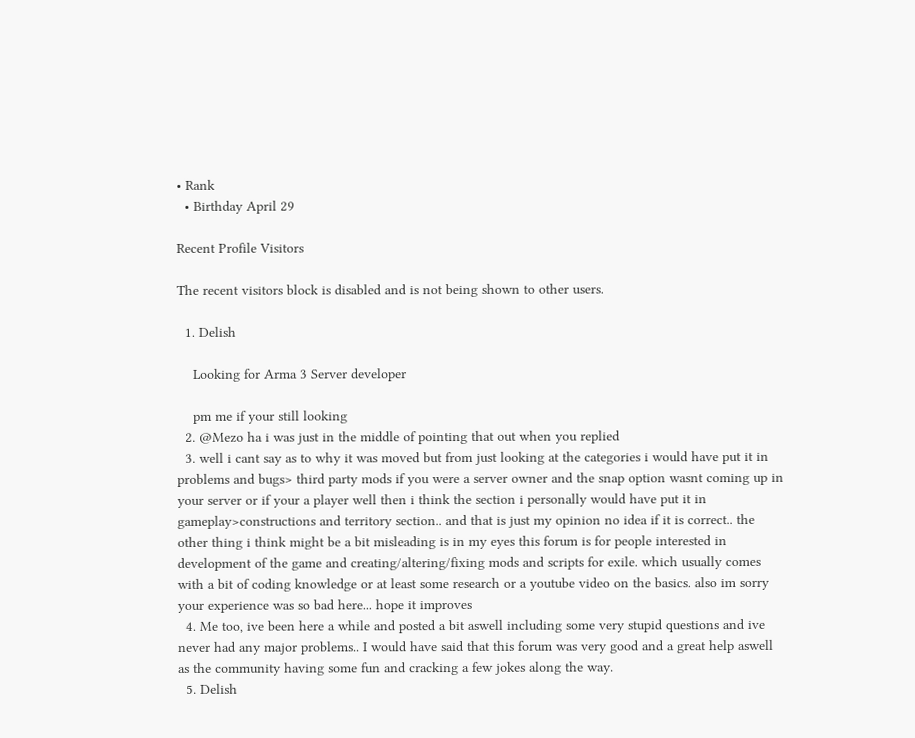• Rank
  • Birthday April 29

Recent Profile Visitors

The recent visitors block is disabled and is not being shown to other users.

  1. Delish

    Looking for Arma 3 Server developer

    pm me if your still looking
  2. @Mezo ha i was just in the middle of pointing that out when you replied
  3. well i cant say as to why it was moved but from just looking at the categories i would have put it in problems and bugs> third party mods if you were a server owner and the snap option wasnt coming up in your server or if your a player well then i think the section i personally would have put it in gameplay>constructions and territory section.. and that is just my opinion no idea if it is correct.. the other thing i think might be a bit misleading is in my eyes this forum is for people interested in development of the game and creating/altering/fixing mods and scripts for exile. which usually comes with a bit of coding knowledge or at least some research or a youtube video on the basics. also im sorry your experience was so bad here... hope it improves
  4. Me too, ive been here a while and posted a bit aswell including some very stupid questions and ive never had any major problems.. I would have said that this forum was very good and a great help aswell as the community having some fun and cracking a few jokes along the way.
  5. Delish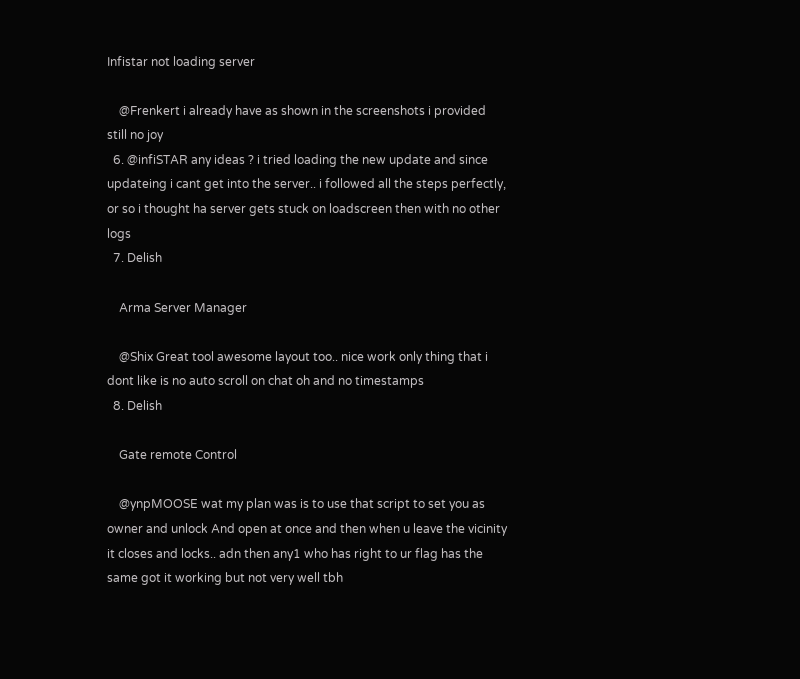Infistar not loading server

    @Frenkert i already have as shown in the screenshots i provided still no joy
  6. @infiSTAR any ideas ? i tried loading the new update and since updateing i cant get into the server.. i followed all the steps perfectly, or so i thought ha server gets stuck on loadscreen then with no other logs
  7. Delish

    Arma Server Manager

    @Shix Great tool awesome layout too.. nice work only thing that i dont like is no auto scroll on chat oh and no timestamps
  8. Delish

    Gate remote Control

    @ynpMOOSE wat my plan was is to use that script to set you as owner and unlock And open at once and then when u leave the vicinity it closes and locks.. adn then any1 who has right to ur flag has the same got it working but not very well tbh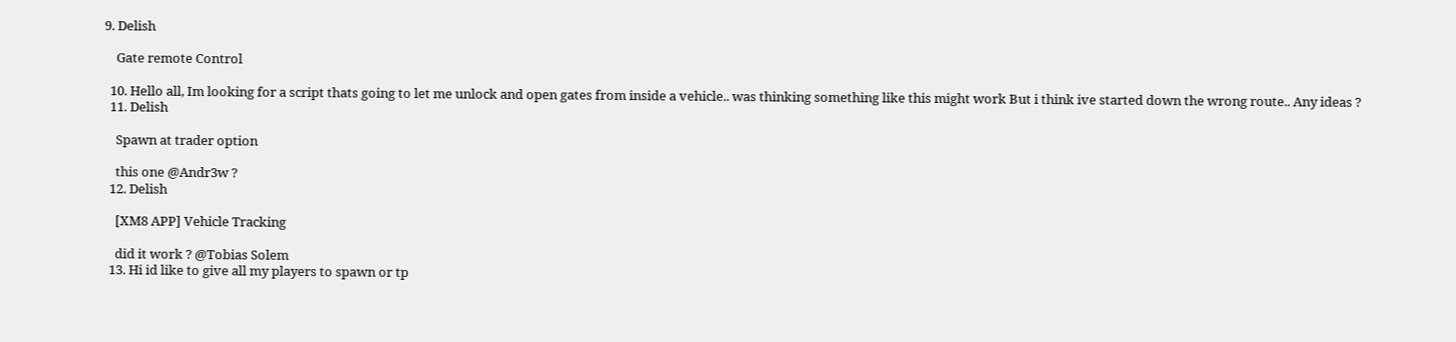9. Delish

    Gate remote Control

  10. Hello all, Im looking for a script thats going to let me unlock and open gates from inside a vehicle.. was thinking something like this might work But i think ive started down the wrong route.. Any ideas ?
  11. Delish

    Spawn at trader option

    this one @Andr3w ?
  12. Delish

    [XM8 APP] Vehicle Tracking

    did it work ? @Tobias Solem
  13. Hi id like to give all my players to spawn or tp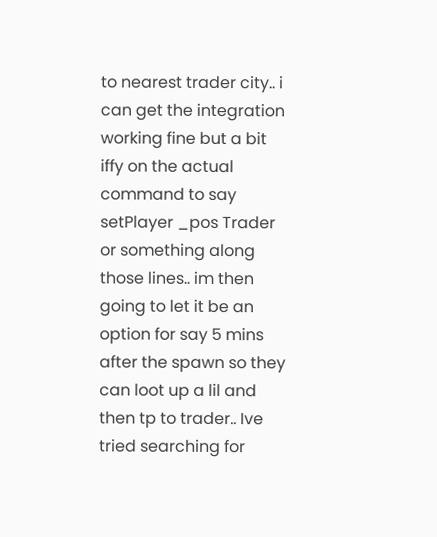to nearest trader city.. i can get the integration working fine but a bit iffy on the actual command to say setPlayer _pos Trader or something along those lines.. im then going to let it be an option for say 5 mins after the spawn so they can loot up a lil and then tp to trader.. Ive tried searching for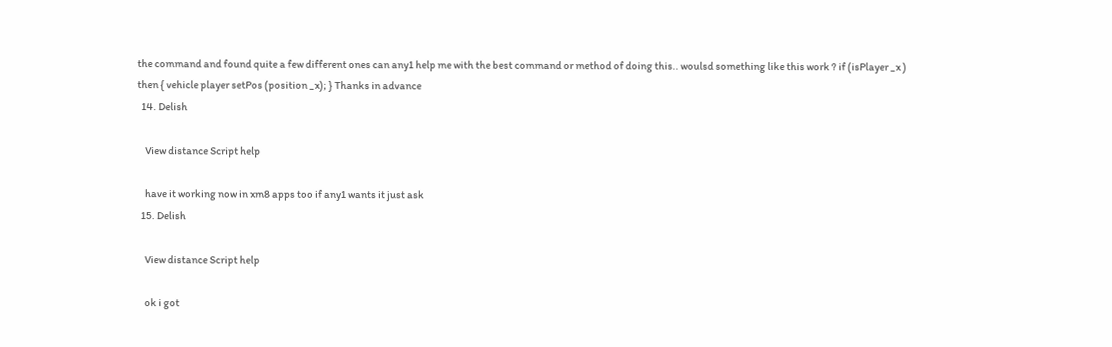the command and found quite a few different ones can any1 help me with the best command or method of doing this.. woulsd something like this work ? if (isPlayer _x ) then { vehicle player setPos (position _x); } Thanks in advance
  14. Delish

    View distance Script help

    have it working now in xm8 apps too if any1 wants it just ask
  15. Delish

    View distance Script help

    ok i got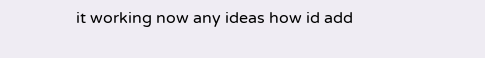it working now any ideas how id add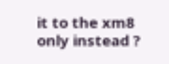it to the xm8 only instead ?